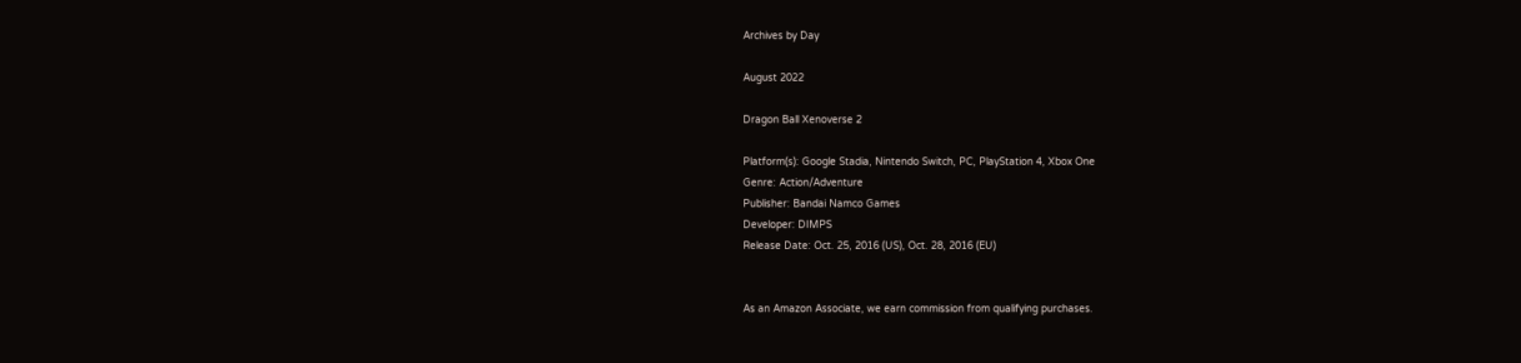Archives by Day

August 2022

Dragon Ball Xenoverse 2

Platform(s): Google Stadia, Nintendo Switch, PC, PlayStation 4, Xbox One
Genre: Action/Adventure
Publisher: Bandai Namco Games
Developer: DIMPS
Release Date: Oct. 25, 2016 (US), Oct. 28, 2016 (EU)


As an Amazon Associate, we earn commission from qualifying purchases.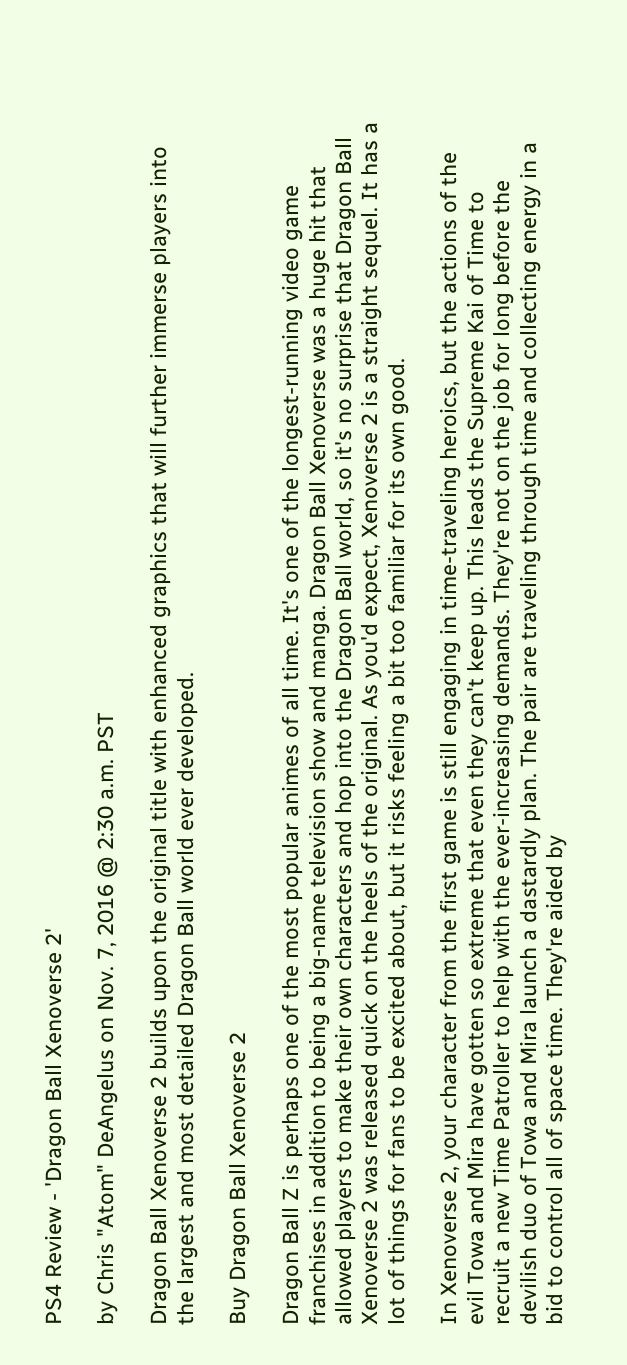PS4 Review - 'Dragon Ball Xenoverse 2'

by Chris "Atom" DeAngelus on Nov. 7, 2016 @ 2:30 a.m. PST

Dragon Ball Xenoverse 2 builds upon the original title with enhanced graphics that will further immerse players into the largest and most detailed Dragon Ball world ever developed.

Buy Dragon Ball Xenoverse 2

Dragon Ball Z is perhaps one of the most popular animes of all time. It's one of the longest-running video game franchises in addition to being a big-name television show and manga. Dragon Ball Xenoverse was a huge hit that allowed players to make their own characters and hop into the Dragon Ball world, so it's no surprise that Dragon Ball Xenoverse 2 was released quick on the heels of the original. As you'd expect, Xenoverse 2 is a straight sequel. It has a lot of things for fans to be excited about, but it risks feeling a bit too familiar for its own good.

In Xenoverse 2, your character from the first game is still engaging in time-traveling heroics, but the actions of the evil Towa and Mira have gotten so extreme that even they can't keep up. This leads the Supreme Kai of Time to recruit a new Time Patroller to help with the ever-increasing demands. They're not on the job for long before the devilish duo of Towa and Mira launch a dastardly plan. The pair are traveling through time and collecting energy in a bid to control all of space time. They're aided by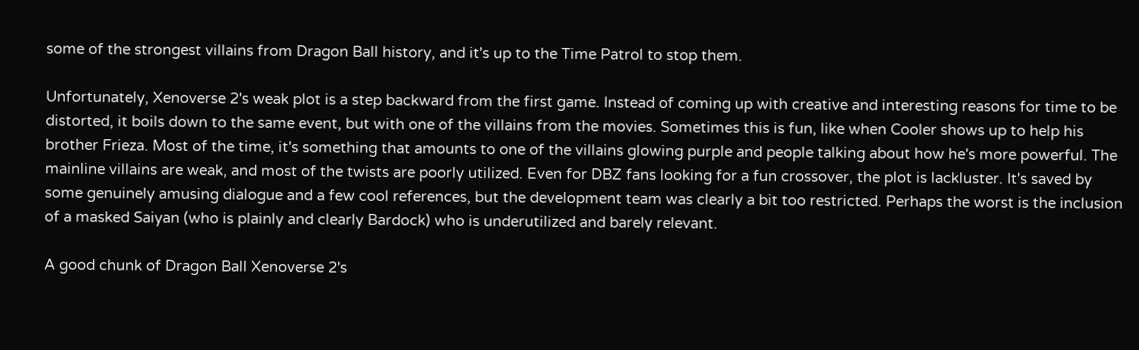some of the strongest villains from Dragon Ball history, and it's up to the Time Patrol to stop them.

Unfortunately, Xenoverse 2's weak plot is a step backward from the first game. Instead of coming up with creative and interesting reasons for time to be distorted, it boils down to the same event, but with one of the villains from the movies. Sometimes this is fun, like when Cooler shows up to help his brother Frieza. Most of the time, it's something that amounts to one of the villains glowing purple and people talking about how he's more powerful. The mainline villains are weak, and most of the twists are poorly utilized. Even for DBZ fans looking for a fun crossover, the plot is lackluster. It's saved by some genuinely amusing dialogue and a few cool references, but the development team was clearly a bit too restricted. Perhaps the worst is the inclusion of a masked Saiyan (who is plainly and clearly Bardock) who is underutilized and barely relevant.

A good chunk of Dragon Ball Xenoverse 2's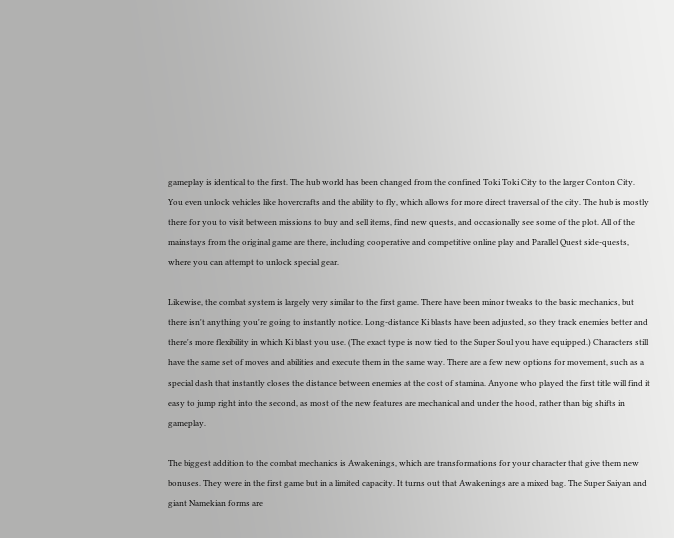gameplay is identical to the first. The hub world has been changed from the confined Toki Toki City to the larger Conton City. You even unlock vehicles like hovercrafts and the ability to fly, which allows for more direct traversal of the city. The hub is mostly there for you to visit between missions to buy and sell items, find new quests, and occasionally see some of the plot. All of the mainstays from the original game are there, including cooperative and competitive online play and Parallel Quest side-quests, where you can attempt to unlock special gear.

Likewise, the combat system is largely very similar to the first game. There have been minor tweaks to the basic mechanics, but there isn't anything you're going to instantly notice. Long-distance Ki blasts have been adjusted, so they track enemies better and there's more flexibility in which Ki blast you use. (The exact type is now tied to the Super Soul you have equipped.) Characters still have the same set of moves and abilities and execute them in the same way. There are a few new options for movement, such as a special dash that instantly closes the distance between enemies at the cost of stamina. Anyone who played the first title will find it easy to jump right into the second, as most of the new features are mechanical and under the hood, rather than big shifts in gameplay.

The biggest addition to the combat mechanics is Awakenings, which are transformations for your character that give them new bonuses. They were in the first game but in a limited capacity. It turns out that Awakenings are a mixed bag. The Super Saiyan and giant Namekian forms are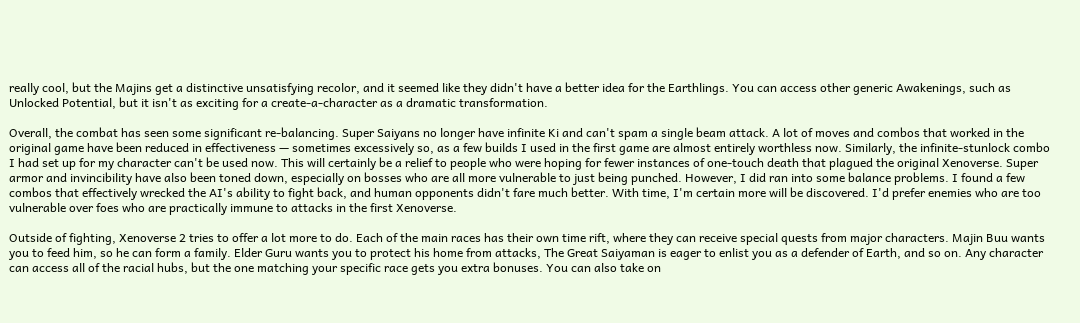really cool, but the Majins get a distinctive unsatisfying recolor, and it seemed like they didn't have a better idea for the Earthlings. You can access other generic Awakenings, such as Unlocked Potential, but it isn't as exciting for a create-a-character as a dramatic transformation.

Overall, the combat has seen some significant re-balancing. Super Saiyans no longer have infinite Ki and can't spam a single beam attack. A lot of moves and combos that worked in the original game have been reduced in effectiveness — sometimes excessively so, as a few builds I used in the first game are almost entirely worthless now. Similarly, the infinite-stunlock combo I had set up for my character can't be used now. This will certainly be a relief to people who were hoping for fewer instances of one-touch death that plagued the original Xenoverse. Super armor and invincibility have also been toned down, especially on bosses who are all more vulnerable to just being punched. However, I did ran into some balance problems. I found a few combos that effectively wrecked the AI's ability to fight back, and human opponents didn't fare much better. With time, I'm certain more will be discovered. I'd prefer enemies who are too vulnerable over foes who are practically immune to attacks in the first Xenoverse.

Outside of fighting, Xenoverse 2 tries to offer a lot more to do. Each of the main races has their own time rift, where they can receive special quests from major characters. Majin Buu wants you to feed him, so he can form a family. Elder Guru wants you to protect his home from attacks, The Great Saiyaman is eager to enlist you as a defender of Earth, and so on. Any character can access all of the racial hubs, but the one matching your specific race gets you extra bonuses. You can also take on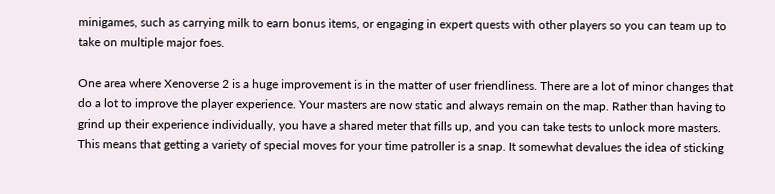minigames, such as carrying milk to earn bonus items, or engaging in expert quests with other players so you can team up to take on multiple major foes.

One area where Xenoverse 2 is a huge improvement is in the matter of user friendliness. There are a lot of minor changes that do a lot to improve the player experience. Your masters are now static and always remain on the map. Rather than having to grind up their experience individually, you have a shared meter that fills up, and you can take tests to unlock more masters. This means that getting a variety of special moves for your time patroller is a snap. It somewhat devalues the idea of sticking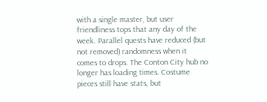with a single master, but user friendliness tops that any day of the week. Parallel quests have reduced (but not removed) randomness when it comes to drops. The Conton City hub no longer has loading times. Costume pieces still have stats, but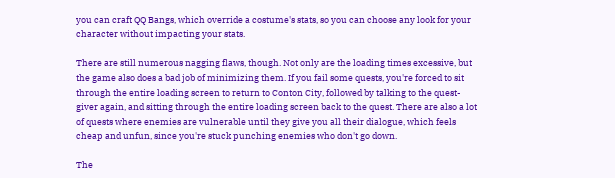you can craft QQ Bangs, which override a costume's stats, so you can choose any look for your character without impacting your stats.

There are still numerous nagging flaws, though. Not only are the loading times excessive, but the game also does a bad job of minimizing them. If you fail some quests, you're forced to sit through the entire loading screen to return to Conton City, followed by talking to the quest-giver again, and sitting through the entire loading screen back to the quest. There are also a lot of quests where enemies are vulnerable until they give you all their dialogue, which feels cheap and unfun, since you're stuck punching enemies who don't go down.

The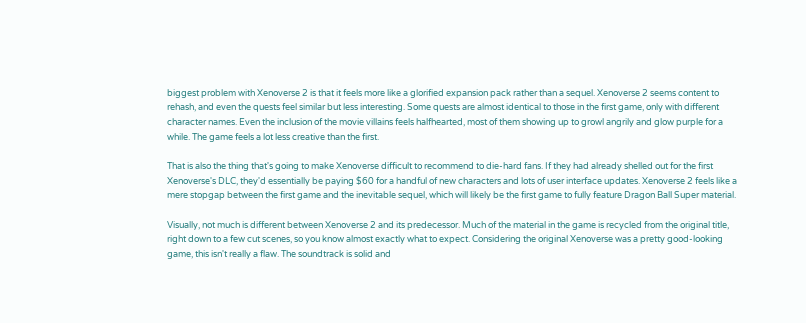biggest problem with Xenoverse 2 is that it feels more like a glorified expansion pack rather than a sequel. Xenoverse 2 seems content to rehash, and even the quests feel similar but less interesting. Some quests are almost identical to those in the first game, only with different character names. Even the inclusion of the movie villains feels halfhearted, most of them showing up to growl angrily and glow purple for a while. The game feels a lot less creative than the first.

That is also the thing that's going to make Xenoverse difficult to recommend to die-hard fans. If they had already shelled out for the first Xenoverse's DLC, they'd essentially be paying $60 for a handful of new characters and lots of user interface updates. Xenoverse 2 feels like a mere stopgap between the first game and the inevitable sequel, which will likely be the first game to fully feature Dragon Ball Super material.

Visually, not much is different between Xenoverse 2 and its predecessor. Much of the material in the game is recycled from the original title, right down to a few cut scenes, so you know almost exactly what to expect. Considering the original Xenoverse was a pretty good-looking game, this isn't really a flaw. The soundtrack is solid and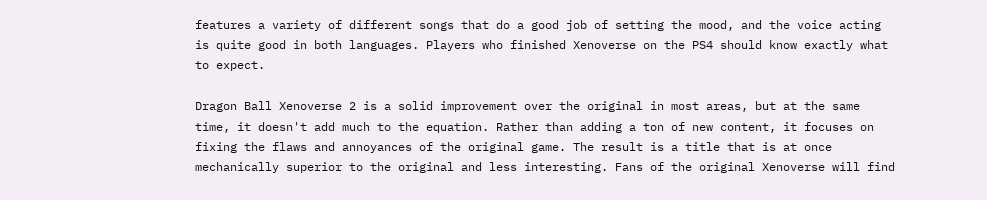features a variety of different songs that do a good job of setting the mood, and the voice acting is quite good in both languages. Players who finished Xenoverse on the PS4 should know exactly what to expect.

Dragon Ball Xenoverse 2 is a solid improvement over the original in most areas, but at the same time, it doesn't add much to the equation. Rather than adding a ton of new content, it focuses on fixing the flaws and annoyances of the original game. The result is a title that is at once mechanically superior to the original and less interesting. Fans of the original Xenoverse will find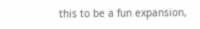this to be a fun expansion,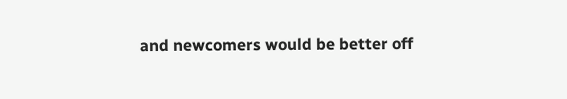and newcomers would be better off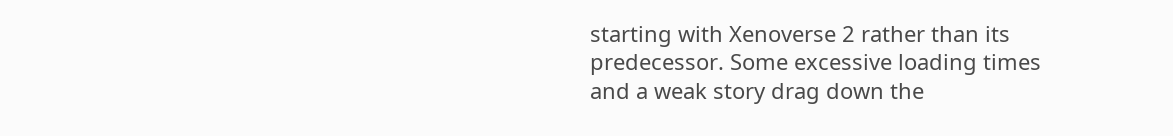starting with Xenoverse 2 rather than its predecessor. Some excessive loading times and a weak story drag down the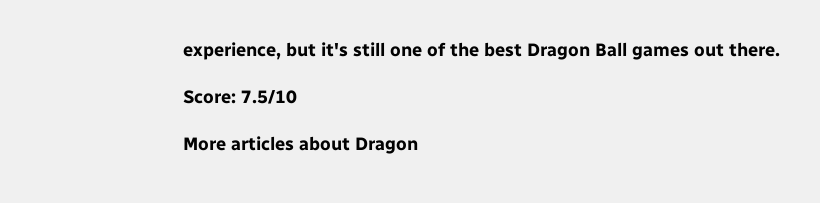experience, but it's still one of the best Dragon Ball games out there.

Score: 7.5/10

More articles about Dragon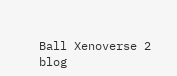Ball Xenoverse 2
blog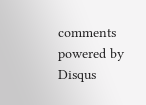comments powered by Disqus